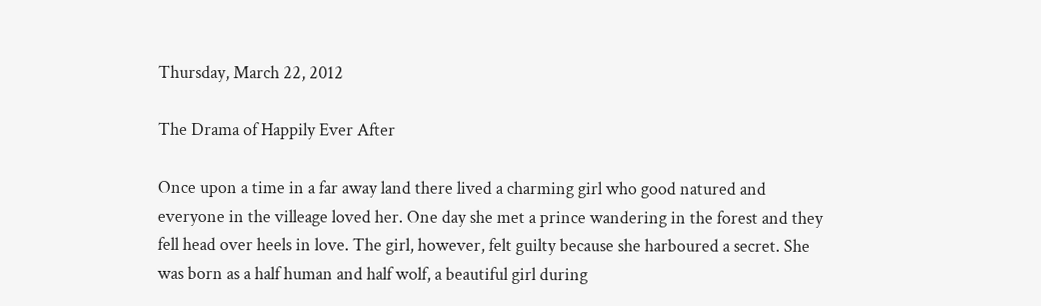Thursday, March 22, 2012

The Drama of Happily Ever After

Once upon a time in a far away land there lived a charming girl who good natured and everyone in the villeage loved her. One day she met a prince wandering in the forest and they fell head over heels in love. The girl, however, felt guilty because she harboured a secret. She was born as a half human and half wolf, a beautiful girl during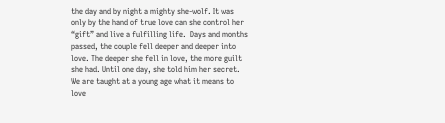the day and by night a mighty she-wolf. It was only by the hand of true love can she control her “gift” and live a fulfilling life.  Days and months passed, the couple fell deeper and deeper into love. The deeper she fell in love, the more guilt she had. Until one day, she told him her secret.
We are taught at a young age what it means to love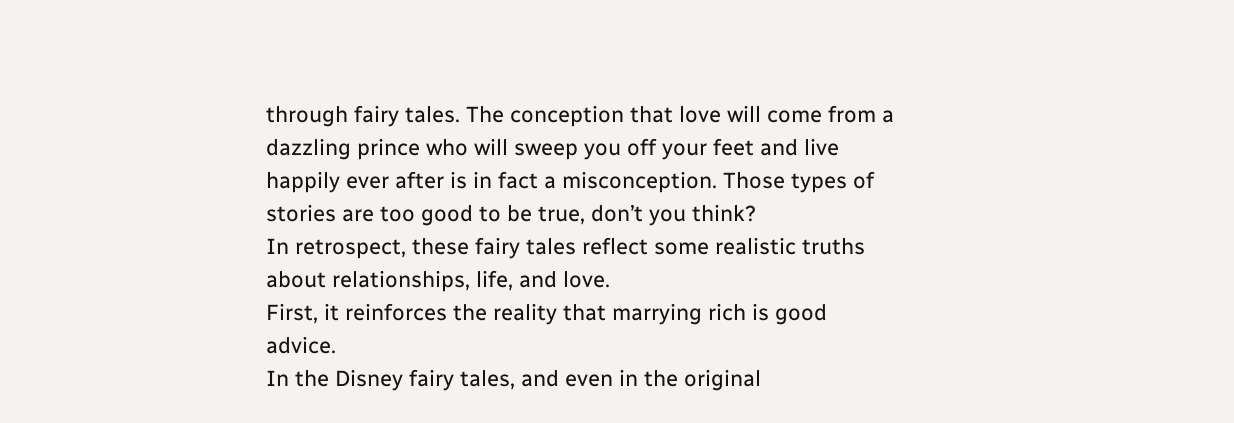through fairy tales. The conception that love will come from a dazzling prince who will sweep you off your feet and live happily ever after is in fact a misconception. Those types of stories are too good to be true, don’t you think?
In retrospect, these fairy tales reflect some realistic truths about relationships, life, and love.
First, it reinforces the reality that marrying rich is good advice.
In the Disney fairy tales, and even in the original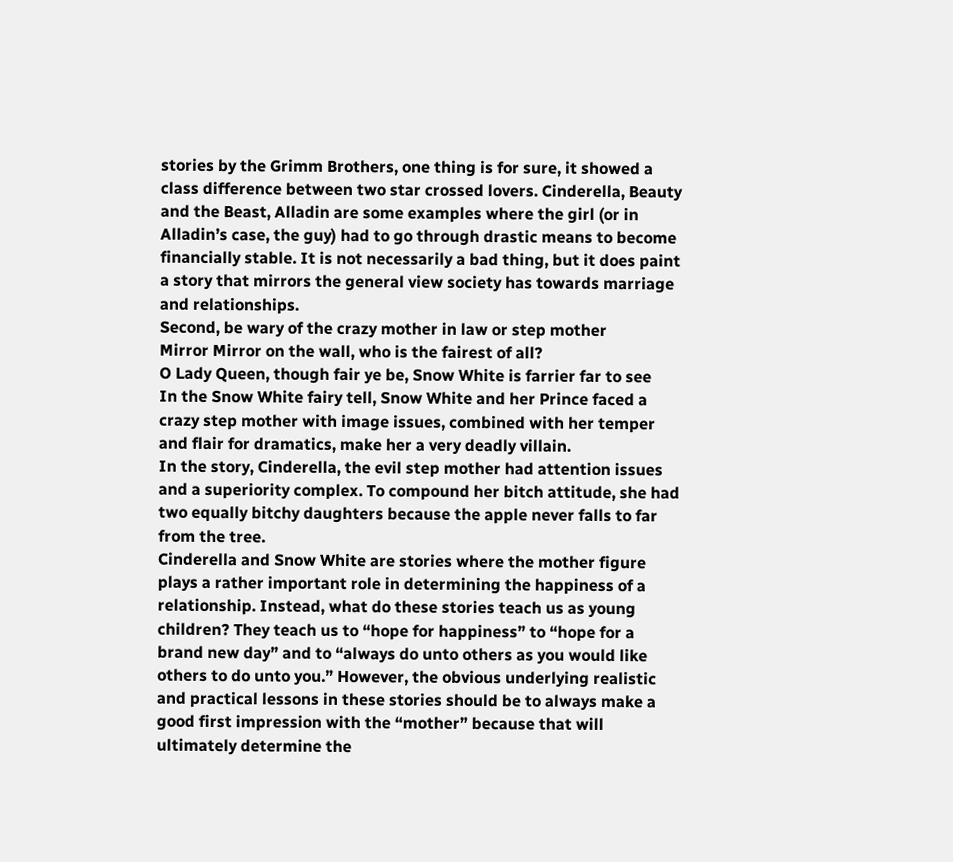stories by the Grimm Brothers, one thing is for sure, it showed a class difference between two star crossed lovers. Cinderella, Beauty and the Beast, Alladin are some examples where the girl (or in Alladin’s case, the guy) had to go through drastic means to become financially stable. It is not necessarily a bad thing, but it does paint a story that mirrors the general view society has towards marriage and relationships.
Second, be wary of the crazy mother in law or step mother
Mirror Mirror on the wall, who is the fairest of all?
O Lady Queen, though fair ye be, Snow White is farrier far to see
In the Snow White fairy tell, Snow White and her Prince faced a crazy step mother with image issues, combined with her temper and flair for dramatics, make her a very deadly villain.
In the story, Cinderella, the evil step mother had attention issues and a superiority complex. To compound her bitch attitude, she had two equally bitchy daughters because the apple never falls to far from the tree.
Cinderella and Snow White are stories where the mother figure plays a rather important role in determining the happiness of a relationship. Instead, what do these stories teach us as young children? They teach us to “hope for happiness” to “hope for a brand new day” and to “always do unto others as you would like others to do unto you.” However, the obvious underlying realistic and practical lessons in these stories should be to always make a good first impression with the “mother” because that will ultimately determine the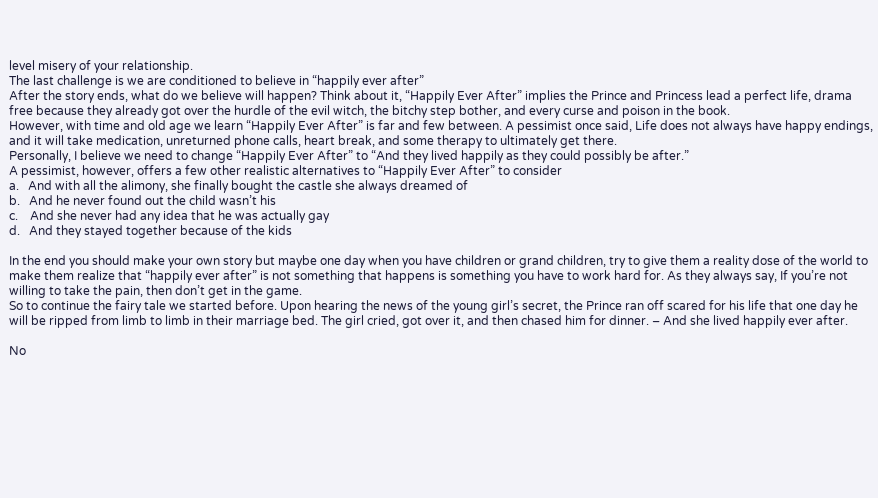level misery of your relationship.
The last challenge is we are conditioned to believe in “happily ever after”
After the story ends, what do we believe will happen? Think about it, “Happily Ever After” implies the Prince and Princess lead a perfect life, drama free because they already got over the hurdle of the evil witch, the bitchy step bother, and every curse and poison in the book.
However, with time and old age we learn “Happily Ever After” is far and few between. A pessimist once said, Life does not always have happy endings, and it will take medication, unreturned phone calls, heart break, and some therapy to ultimately get there.
Personally, I believe we need to change “Happily Ever After” to “And they lived happily as they could possibly be after.”
A pessimist, however, offers a few other realistic alternatives to “Happily Ever After” to consider
a.   And with all the alimony, she finally bought the castle she always dreamed of
b.   And he never found out the child wasn’t his
c.    And she never had any idea that he was actually gay
d.   And they stayed together because of the kids

In the end you should make your own story but maybe one day when you have children or grand children, try to give them a reality dose of the world to make them realize that “happily ever after” is not something that happens is something you have to work hard for. As they always say, If you’re not willing to take the pain, then don’t get in the game.
So to continue the fairy tale we started before. Upon hearing the news of the young girl’s secret, the Prince ran off scared for his life that one day he will be ripped from limb to limb in their marriage bed. The girl cried, got over it, and then chased him for dinner. – And she lived happily ever after.

No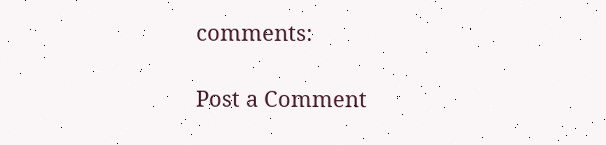comments:

Post a Comment